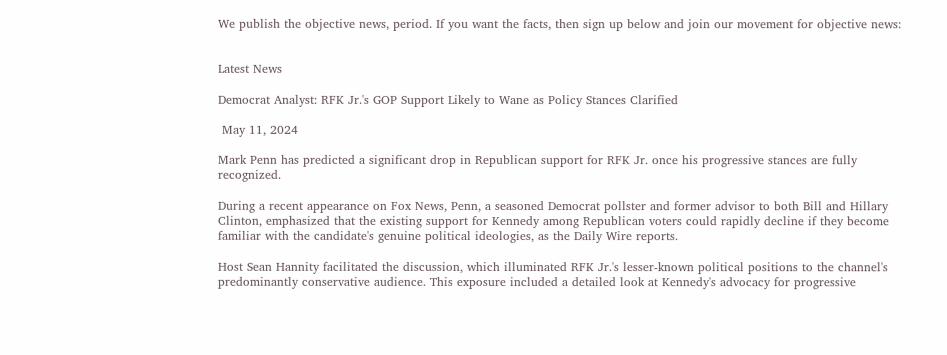We publish the objective news, period. If you want the facts, then sign up below and join our movement for objective news:


Latest News

Democrat Analyst: RFK Jr.'s GOP Support Likely to Wane as Policy Stances Clarified

 May 11, 2024

Mark Penn has predicted a significant drop in Republican support for RFK Jr. once his progressive stances are fully recognized.

During a recent appearance on Fox News, Penn, a seasoned Democrat pollster and former advisor to both Bill and Hillary Clinton, emphasized that the existing support for Kennedy among Republican voters could rapidly decline if they become familiar with the candidate's genuine political ideologies, as the Daily Wire reports.

Host Sean Hannity facilitated the discussion, which illuminated RFK Jr.'s lesser-known political positions to the channel's predominantly conservative audience. This exposure included a detailed look at Kennedy's advocacy for progressive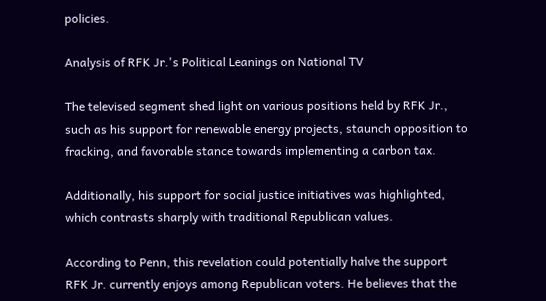policies.

Analysis of RFK Jr.'s Political Leanings on National TV

The televised segment shed light on various positions held by RFK Jr., such as his support for renewable energy projects, staunch opposition to fracking, and favorable stance towards implementing a carbon tax.

Additionally, his support for social justice initiatives was highlighted, which contrasts sharply with traditional Republican values.

According to Penn, this revelation could potentially halve the support RFK Jr. currently enjoys among Republican voters. He believes that the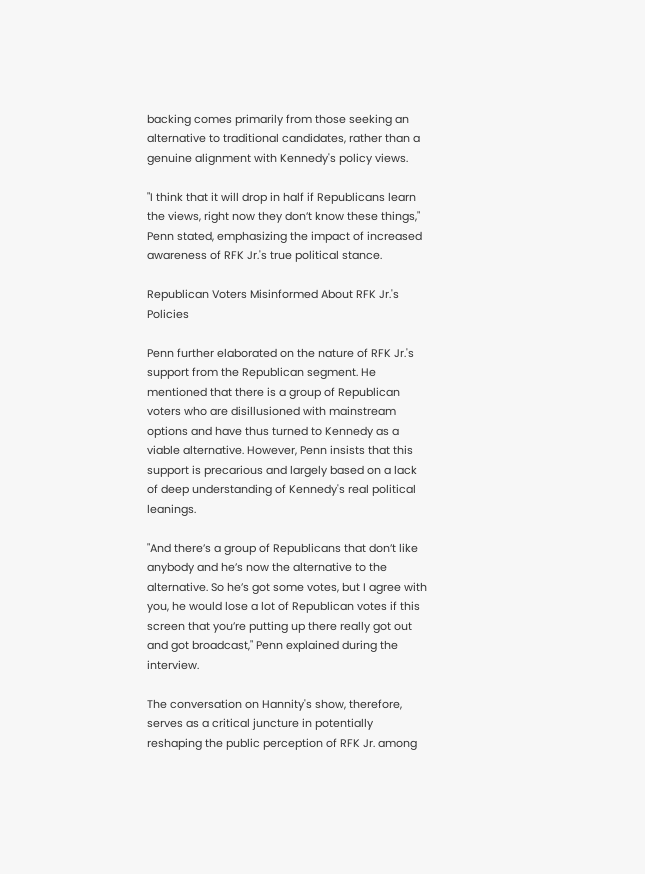backing comes primarily from those seeking an alternative to traditional candidates, rather than a genuine alignment with Kennedy's policy views.

"I think that it will drop in half if Republicans learn the views, right now they don’t know these things," Penn stated, emphasizing the impact of increased awareness of RFK Jr.'s true political stance.

Republican Voters Misinformed About RFK Jr.'s Policies

Penn further elaborated on the nature of RFK Jr.'s support from the Republican segment. He mentioned that there is a group of Republican voters who are disillusioned with mainstream options and have thus turned to Kennedy as a viable alternative. However, Penn insists that this support is precarious and largely based on a lack of deep understanding of Kennedy's real political leanings.

"And there’s a group of Republicans that don’t like anybody and he’s now the alternative to the alternative. So he’s got some votes, but I agree with you, he would lose a lot of Republican votes if this screen that you’re putting up there really got out and got broadcast," Penn explained during the interview.

The conversation on Hannity's show, therefore, serves as a critical juncture in potentially reshaping the public perception of RFK Jr. among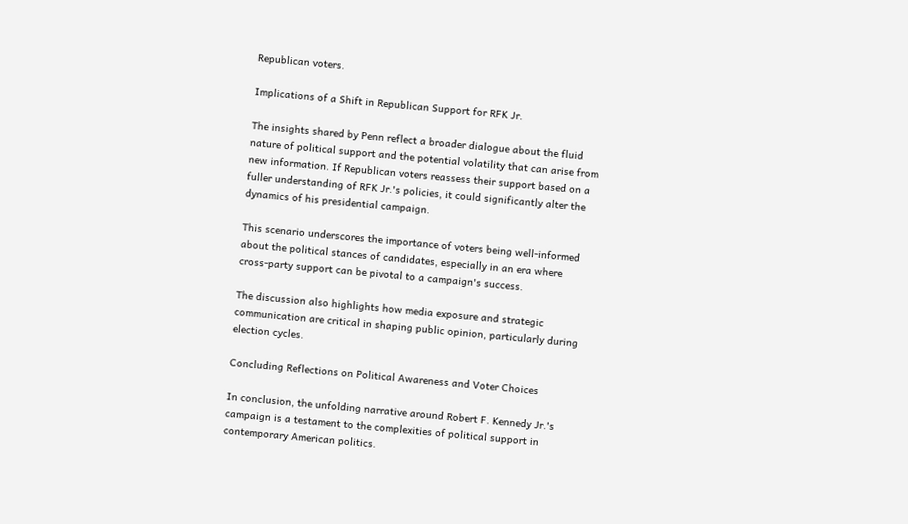Republican voters.

Implications of a Shift in Republican Support for RFK Jr.

The insights shared by Penn reflect a broader dialogue about the fluid nature of political support and the potential volatility that can arise from new information. If Republican voters reassess their support based on a fuller understanding of RFK Jr.'s policies, it could significantly alter the dynamics of his presidential campaign.

This scenario underscores the importance of voters being well-informed about the political stances of candidates, especially in an era where cross-party support can be pivotal to a campaign's success.

The discussion also highlights how media exposure and strategic communication are critical in shaping public opinion, particularly during election cycles.

Concluding Reflections on Political Awareness and Voter Choices

In conclusion, the unfolding narrative around Robert F. Kennedy Jr.'s campaign is a testament to the complexities of political support in contemporary American politics.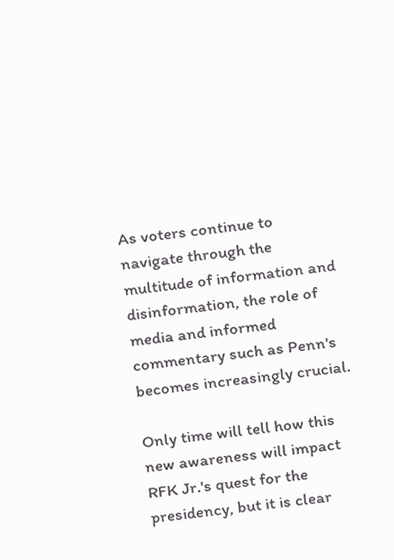As voters continue to navigate through the multitude of information and disinformation, the role of media and informed commentary such as Penn's becomes increasingly crucial.

Only time will tell how this new awareness will impact RFK Jr.'s quest for the presidency, but it is clear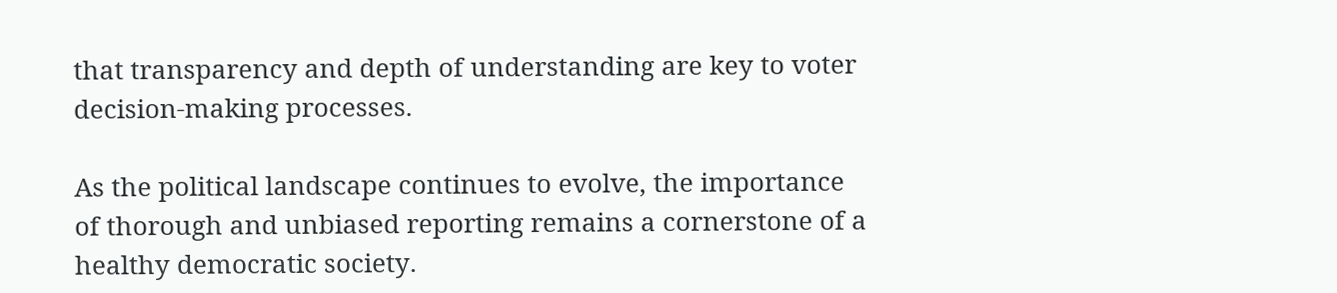that transparency and depth of understanding are key to voter decision-making processes.

As the political landscape continues to evolve, the importance of thorough and unbiased reporting remains a cornerstone of a healthy democratic society.